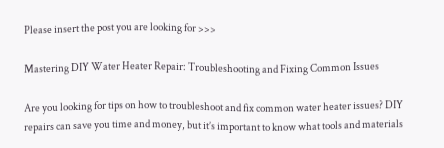Please insert the post you are looking for >>>

Mastering DIY Water Heater Repair: Troubleshooting and Fixing Common Issues

Are you looking for tips on how to troubleshoot and fix common water heater issues? DIY repairs can save you time and money, but it’s important to know what tools and materials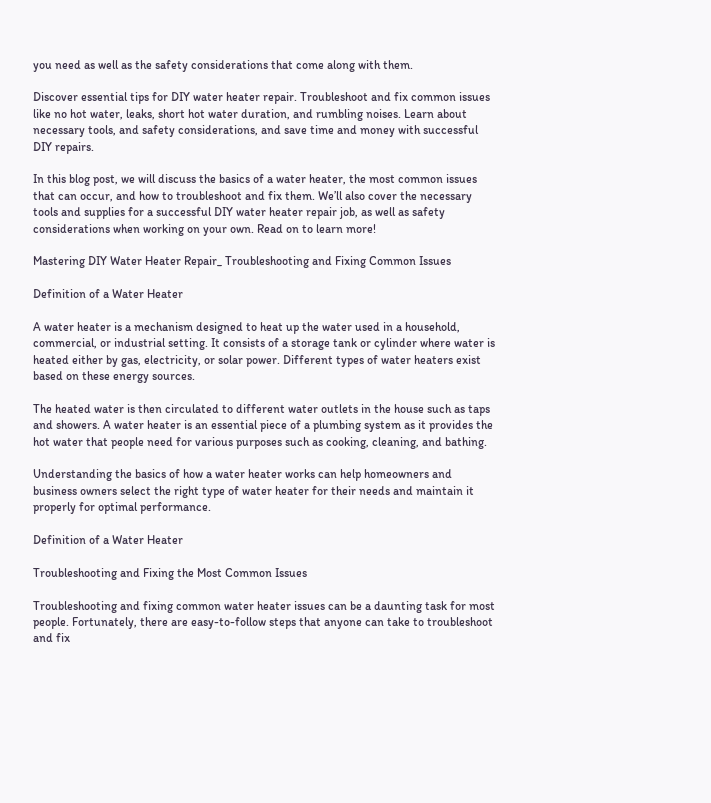you need as well as the safety considerations that come along with them.

Discover essential tips for DIY water heater repair. Troubleshoot and fix common issues like no hot water, leaks, short hot water duration, and rumbling noises. Learn about necessary tools, and safety considerations, and save time and money with successful DIY repairs.

In this blog post, we will discuss the basics of a water heater, the most common issues that can occur, and how to troubleshoot and fix them. We’ll also cover the necessary tools and supplies for a successful DIY water heater repair job, as well as safety considerations when working on your own. Read on to learn more!

Mastering DIY Water Heater Repair_ Troubleshooting and Fixing Common Issues

Definition of a Water Heater

A water heater is a mechanism designed to heat up the water used in a household, commercial, or industrial setting. It consists of a storage tank or cylinder where water is heated either by gas, electricity, or solar power. Different types of water heaters exist based on these energy sources.

The heated water is then circulated to different water outlets in the house such as taps and showers. A water heater is an essential piece of a plumbing system as it provides the hot water that people need for various purposes such as cooking, cleaning, and bathing.

Understanding the basics of how a water heater works can help homeowners and business owners select the right type of water heater for their needs and maintain it properly for optimal performance.

Definition of a Water Heater

Troubleshooting and Fixing the Most Common Issues

Troubleshooting and fixing common water heater issues can be a daunting task for most people. Fortunately, there are easy-to-follow steps that anyone can take to troubleshoot and fix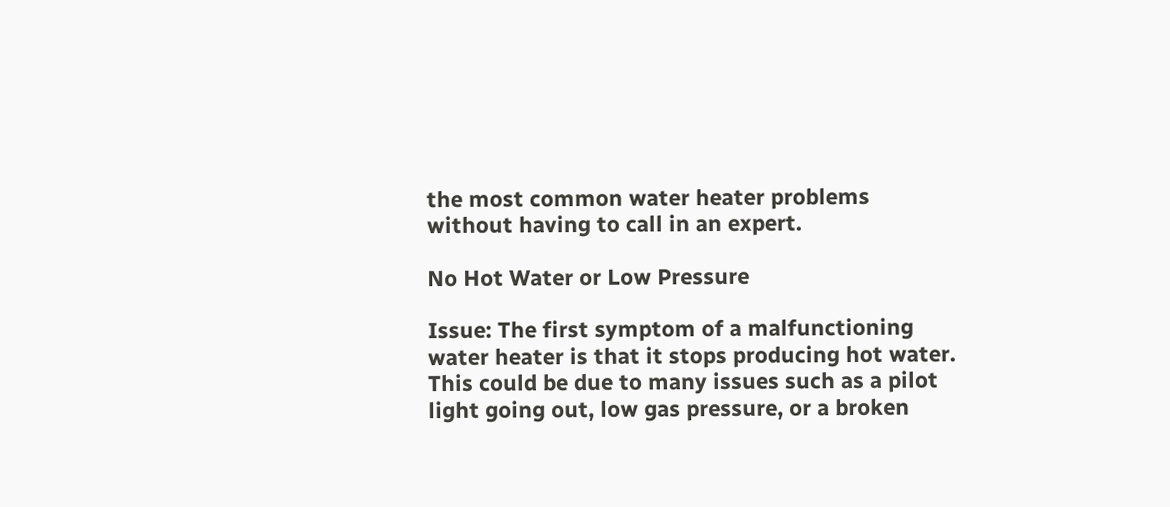the most common water heater problems without having to call in an expert.

No Hot Water or Low Pressure

Issue: The first symptom of a malfunctioning water heater is that it stops producing hot water. This could be due to many issues such as a pilot light going out, low gas pressure, or a broken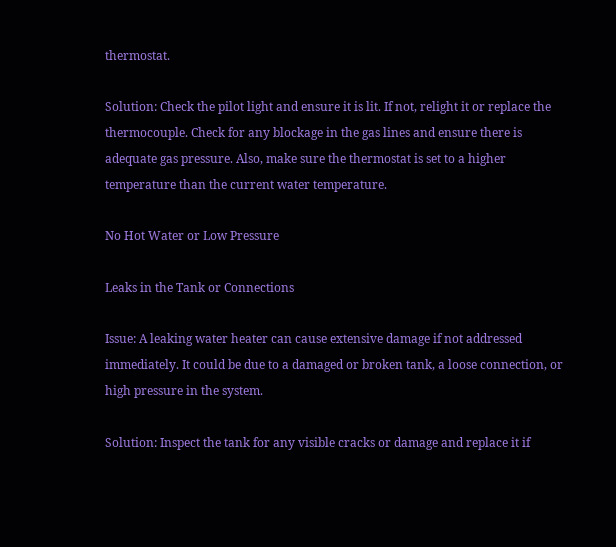thermostat.

Solution: Check the pilot light and ensure it is lit. If not, relight it or replace the thermocouple. Check for any blockage in the gas lines and ensure there is adequate gas pressure. Also, make sure the thermostat is set to a higher temperature than the current water temperature.

No Hot Water or Low Pressure

Leaks in the Tank or Connections

Issue: A leaking water heater can cause extensive damage if not addressed immediately. It could be due to a damaged or broken tank, a loose connection, or high pressure in the system.

Solution: Inspect the tank for any visible cracks or damage and replace it if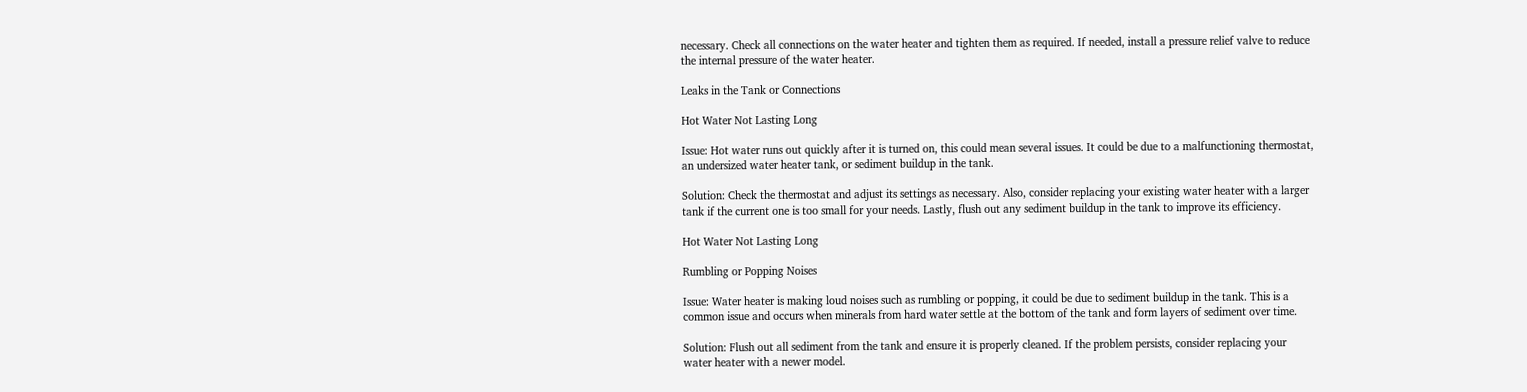necessary. Check all connections on the water heater and tighten them as required. If needed, install a pressure relief valve to reduce the internal pressure of the water heater.

Leaks in the Tank or Connections

Hot Water Not Lasting Long

Issue: Hot water runs out quickly after it is turned on, this could mean several issues. It could be due to a malfunctioning thermostat, an undersized water heater tank, or sediment buildup in the tank.

Solution: Check the thermostat and adjust its settings as necessary. Also, consider replacing your existing water heater with a larger tank if the current one is too small for your needs. Lastly, flush out any sediment buildup in the tank to improve its efficiency.

Hot Water Not Lasting Long

Rumbling or Popping Noises

Issue: Water heater is making loud noises such as rumbling or popping, it could be due to sediment buildup in the tank. This is a common issue and occurs when minerals from hard water settle at the bottom of the tank and form layers of sediment over time.

Solution: Flush out all sediment from the tank and ensure it is properly cleaned. If the problem persists, consider replacing your water heater with a newer model.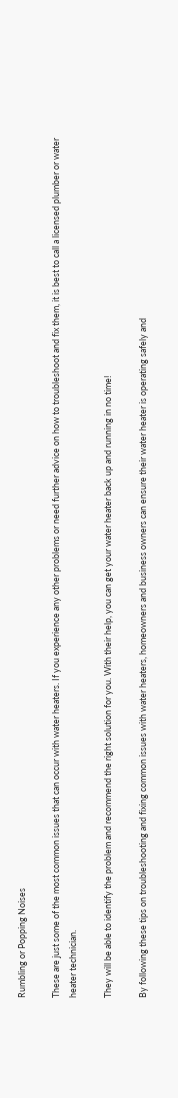Rumbling or Popping Noises

These are just some of the most common issues that can occur with water heaters. If you experience any other problems or need further advice on how to troubleshoot and fix them, it is best to call a licensed plumber or water heater technician.

They will be able to identify the problem and recommend the right solution for you. With their help, you can get your water heater back up and running in no time!

By following these tips on troubleshooting and fixing common issues with water heaters, homeowners and business owners can ensure their water heater is operating safely and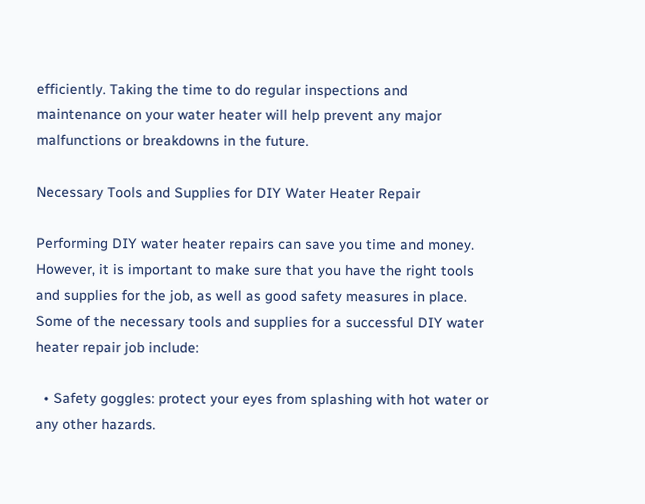efficiently. Taking the time to do regular inspections and maintenance on your water heater will help prevent any major malfunctions or breakdowns in the future.

Necessary Tools and Supplies for DIY Water Heater Repair

Performing DIY water heater repairs can save you time and money. However, it is important to make sure that you have the right tools and supplies for the job, as well as good safety measures in place. Some of the necessary tools and supplies for a successful DIY water heater repair job include:

  • Safety goggles: protect your eyes from splashing with hot water or any other hazards.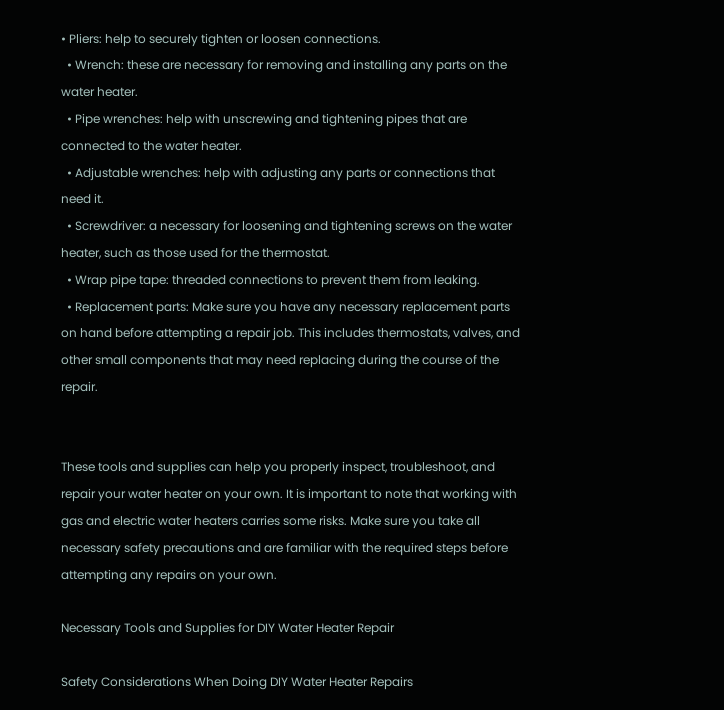• Pliers: help to securely tighten or loosen connections.
  • Wrench: these are necessary for removing and installing any parts on the water heater.
  • Pipe wrenches: help with unscrewing and tightening pipes that are connected to the water heater.
  • Adjustable wrenches: help with adjusting any parts or connections that need it.
  • Screwdriver: a necessary for loosening and tightening screws on the water heater, such as those used for the thermostat.
  • Wrap pipe tape: threaded connections to prevent them from leaking.
  • Replacement parts: Make sure you have any necessary replacement parts on hand before attempting a repair job. This includes thermostats, valves, and other small components that may need replacing during the course of the repair.


These tools and supplies can help you properly inspect, troubleshoot, and repair your water heater on your own. It is important to note that working with gas and electric water heaters carries some risks. Make sure you take all necessary safety precautions and are familiar with the required steps before attempting any repairs on your own.

Necessary Tools and Supplies for DIY Water Heater Repair

Safety Considerations When Doing DIY Water Heater Repairs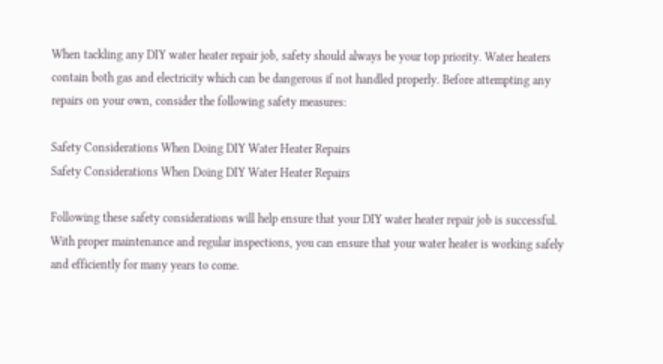When tackling any DIY water heater repair job, safety should always be your top priority. Water heaters contain both gas and electricity which can be dangerous if not handled properly. Before attempting any repairs on your own, consider the following safety measures:

Safety Considerations When Doing DIY Water Heater Repairs
Safety Considerations When Doing DIY Water Heater Repairs

Following these safety considerations will help ensure that your DIY water heater repair job is successful. With proper maintenance and regular inspections, you can ensure that your water heater is working safely and efficiently for many years to come.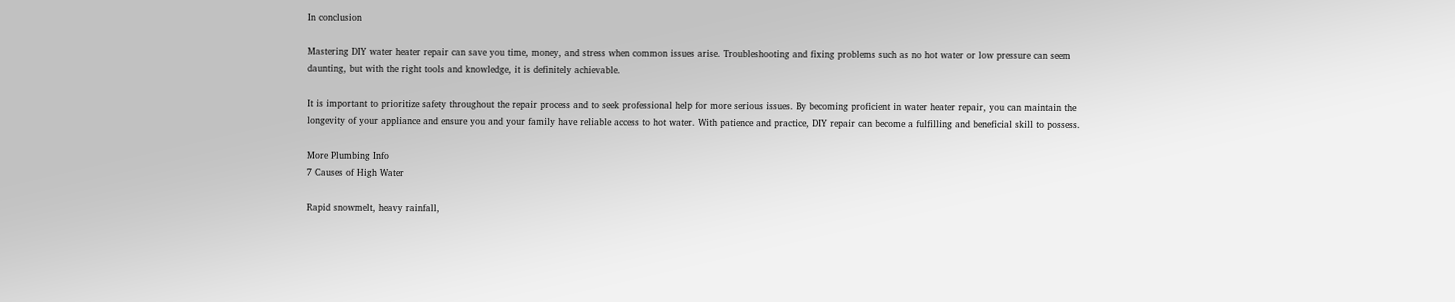In conclusion

Mastering DIY water heater repair can save you time, money, and stress when common issues arise. Troubleshooting and fixing problems such as no hot water or low pressure can seem daunting, but with the right tools and knowledge, it is definitely achievable.

It is important to prioritize safety throughout the repair process and to seek professional help for more serious issues. By becoming proficient in water heater repair, you can maintain the longevity of your appliance and ensure you and your family have reliable access to hot water. With patience and practice, DIY repair can become a fulfilling and beneficial skill to possess.

More Plumbing Info
7 Causes of High Water

Rapid snowmelt, heavy rainfall,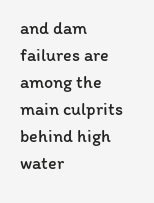and dam failures are among the main culprits behind high water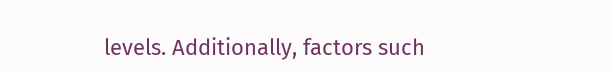levels. Additionally, factors such